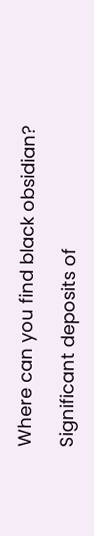Where can you find black obsidian?

Significant deposits of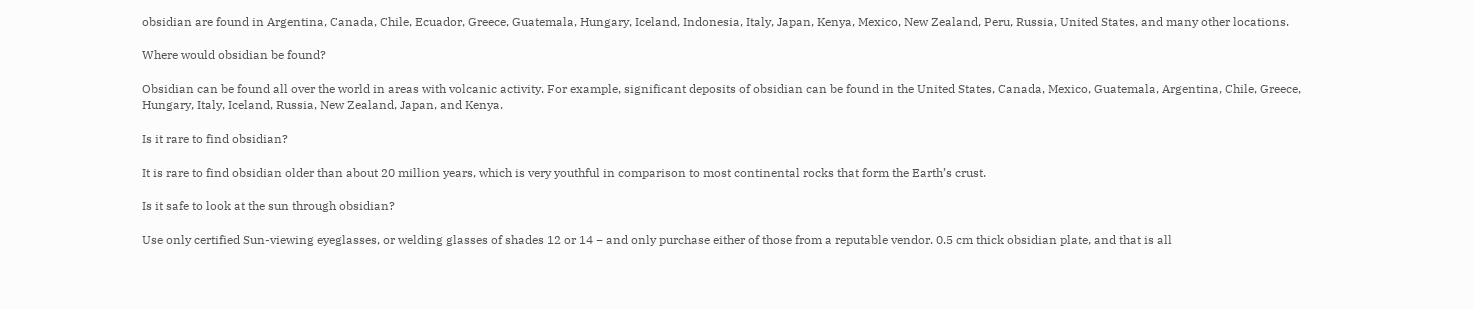obsidian are found in Argentina, Canada, Chile, Ecuador, Greece, Guatemala, Hungary, Iceland, Indonesia, Italy, Japan, Kenya, Mexico, New Zealand, Peru, Russia, United States, and many other locations.

Where would obsidian be found?

Obsidian can be found all over the world in areas with volcanic activity. For example, significant deposits of obsidian can be found in the United States, Canada, Mexico, Guatemala, Argentina, Chile, Greece, Hungary, Italy, Iceland, Russia, New Zealand, Japan, and Kenya.

Is it rare to find obsidian?

It is rare to find obsidian older than about 20 million years, which is very youthful in comparison to most continental rocks that form the Earth’s crust.

Is it safe to look at the sun through obsidian?

Use only certified Sun-viewing eyeglasses, or welding glasses of shades 12 or 14 − and only purchase either of those from a reputable vendor. 0.5 cm thick obsidian plate, and that is all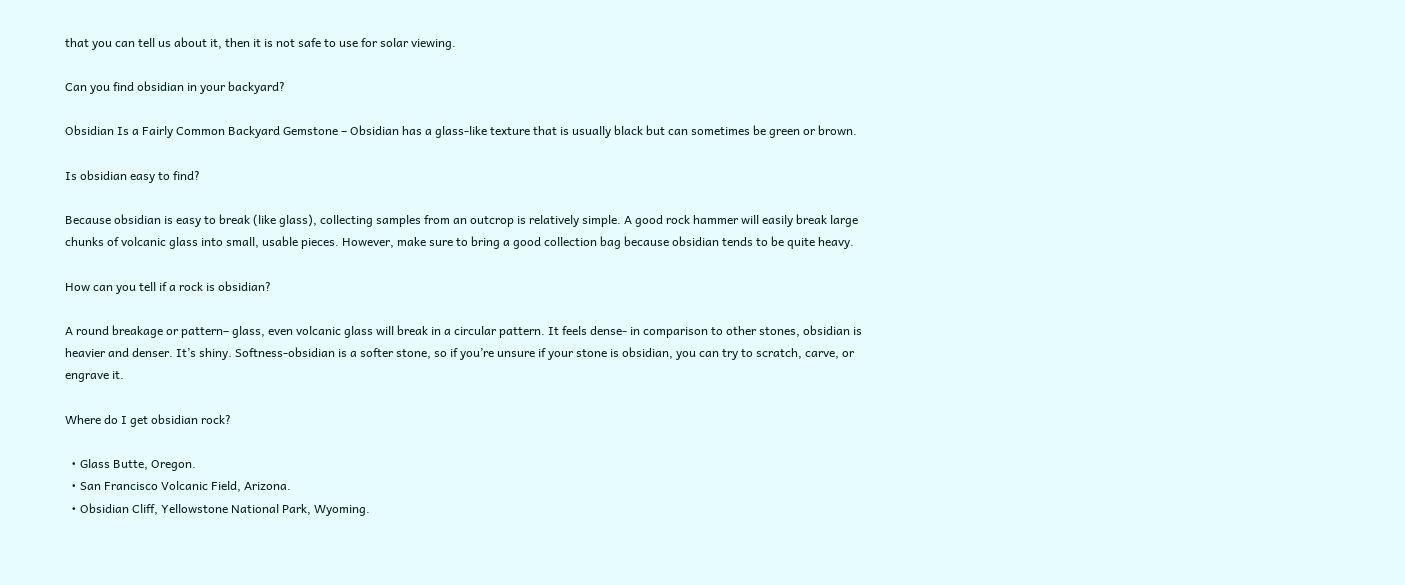that you can tell us about it, then it is not safe to use for solar viewing.

Can you find obsidian in your backyard?

Obsidian Is a Fairly Common Backyard Gemstone – Obsidian has a glass-like texture that is usually black but can sometimes be green or brown.

Is obsidian easy to find?

Because obsidian is easy to break (like glass), collecting samples from an outcrop is relatively simple. A good rock hammer will easily break large chunks of volcanic glass into small, usable pieces. However, make sure to bring a good collection bag because obsidian tends to be quite heavy.

How can you tell if a rock is obsidian?

A round breakage or pattern– glass, even volcanic glass will break in a circular pattern. It feels dense- in comparison to other stones, obsidian is heavier and denser. It’s shiny. Softness-obsidian is a softer stone, so if you’re unsure if your stone is obsidian, you can try to scratch, carve, or engrave it.

Where do I get obsidian rock?

  • Glass Butte, Oregon.
  • San Francisco Volcanic Field, Arizona.
  • Obsidian Cliff, Yellowstone National Park, Wyoming.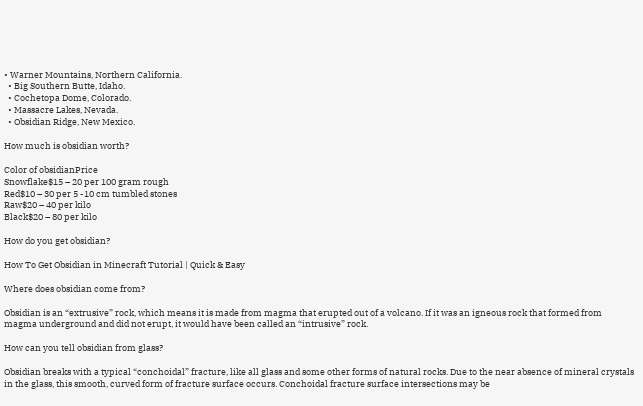• Warner Mountains, Northern California.
  • Big Southern Butte, Idaho.
  • Cochetopa Dome, Colorado.
  • Massacre Lakes, Nevada.
  • Obsidian Ridge, New Mexico.

How much is obsidian worth?

Color of obsidianPrice
Snowflake$15 – 20 per 100 gram rough
Red$10 – 30 per 5 -10 cm tumbled stones
Raw$20 – 40 per kilo
Black$20 – 80 per kilo

How do you get obsidian?

How To Get Obsidian in Minecraft Tutorial | Quick & Easy

Where does obsidian come from?

Obsidian is an “extrusive” rock, which means it is made from magma that erupted out of a volcano. If it was an igneous rock that formed from magma underground and did not erupt, it would have been called an “intrusive” rock.

How can you tell obsidian from glass?

Obsidian breaks with a typical “conchoidal” fracture, like all glass and some other forms of natural rocks. Due to the near absence of mineral crystals in the glass, this smooth, curved form of fracture surface occurs. Conchoidal fracture surface intersections may be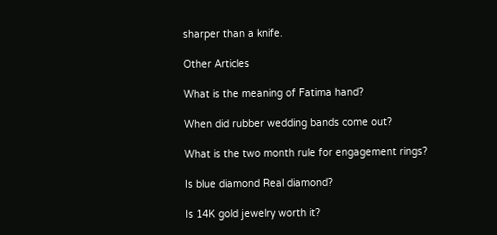sharper than a knife.

Other Articles

What is the meaning of Fatima hand?

When did rubber wedding bands come out?

What is the two month rule for engagement rings?

Is blue diamond Real diamond?

Is 14K gold jewelry worth it?